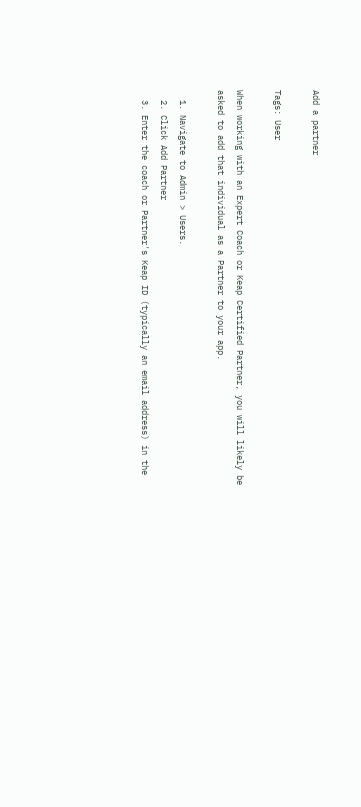Add a partner

Tags: User

When working with an Expert Coach or Keap Certified Partner, you will likely be asked to add that individual as a Partner to your app.

  1. Navigate to Admin > Users.
  2. Click Add Partner
  3. Enter the coach or Partner's Keap ID (typically an email address) in the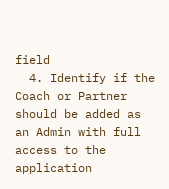field
  4. Identify if the Coach or Partner should be added as an Admin with full access to the application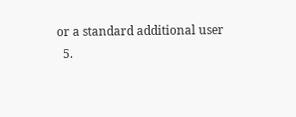or a standard additional user
  5.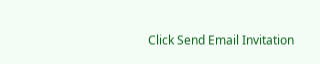Click Send Email Invitation